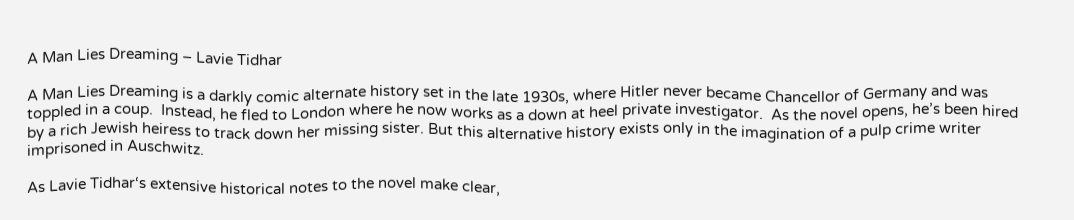A Man Lies Dreaming – Lavie Tidhar

A Man Lies Dreaming is a darkly comic alternate history set in the late 1930s, where Hitler never became Chancellor of Germany and was toppled in a coup.  Instead, he fled to London where he now works as a down at heel private investigator.  As the novel opens, he’s been hired by a rich Jewish heiress to track down her missing sister. But this alternative history exists only in the imagination of a pulp crime writer imprisoned in Auschwitz.

As Lavie Tidhar‘s extensive historical notes to the novel make clear,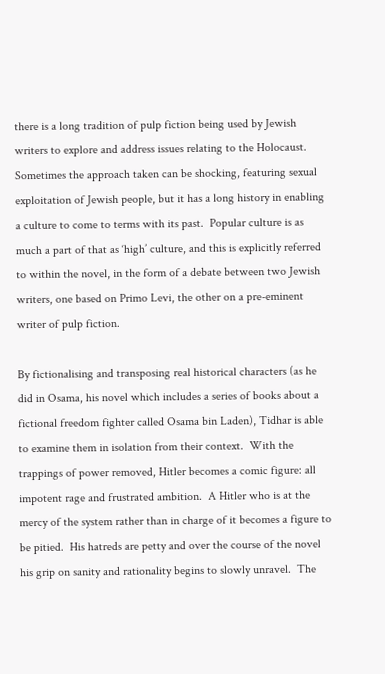there is a long tradition of pulp fiction being used by Jewish writers to explore and address issues relating to the Holocaust.  Sometimes the approach taken can be shocking, featuring sexual exploitation of Jewish people, but it has a long history in enabling a culture to come to terms with its past.  Popular culture is as much a part of that as ‘high’ culture, and this is explicitly referred to within the novel, in the form of a debate between two Jewish writers, one based on Primo Levi, the other on a pre-eminent writer of pulp fiction.

By fictionalising and transposing real historical characters (as he did in Osama, his novel which includes a series of books about a fictional freedom fighter called Osama bin Laden), Tidhar is able to examine them in isolation from their context.  With the trappings of power removed, Hitler becomes a comic figure: all impotent rage and frustrated ambition.  A Hitler who is at the mercy of the system rather than in charge of it becomes a figure to be pitied.  His hatreds are petty and over the course of the novel his grip on sanity and rationality begins to slowly unravel.  The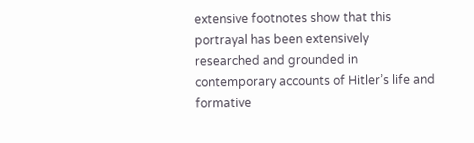extensive footnotes show that this portrayal has been extensively researched and grounded in contemporary accounts of Hitler’s life and formative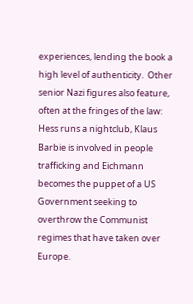experiences, lending the book a high level of authenticity.  Other senior Nazi figures also feature, often at the fringes of the law: Hess runs a nightclub, Klaus Barbie is involved in people trafficking and Eichmann becomes the puppet of a US Government seeking to overthrow the Communist regimes that have taken over Europe.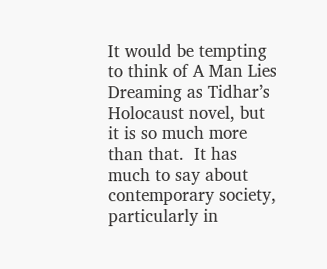It would be tempting to think of A Man Lies Dreaming as Tidhar’s Holocaust novel, but it is so much more than that.  It has much to say about contemporary society, particularly in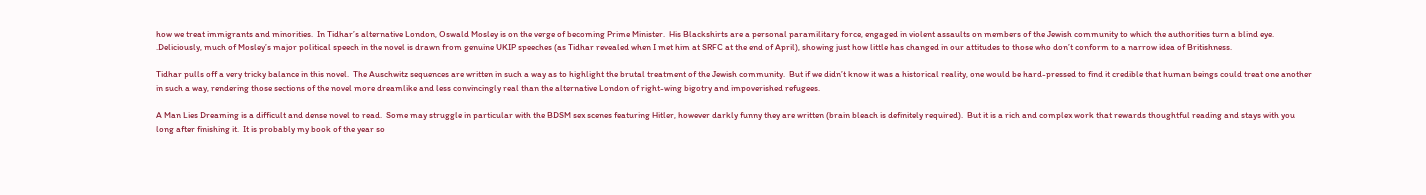how we treat immigrants and minorities.  In Tidhar’s alternative London, Oswald Mosley is on the verge of becoming Prime Minister.  His Blackshirts are a personal paramilitary force, engaged in violent assaults on members of the Jewish community to which the authorities turn a blind eye.  .Deliciously, much of Mosley’s major political speech in the novel is drawn from genuine UKIP speeches (as Tidhar revealed when I met him at SRFC at the end of April), showing just how little has changed in our attitudes to those who don’t conform to a narrow idea of Britishness.

Tidhar pulls off a very tricky balance in this novel.  The Auschwitz sequences are written in such a way as to highlight the brutal treatment of the Jewish community.  But if we didn’t know it was a historical reality, one would be hard-pressed to find it credible that human beings could treat one another in such a way, rendering those sections of the novel more dreamlike and less convincingly real than the alternative London of right-wing bigotry and impoverished refugees.

A Man Lies Dreaming is a difficult and dense novel to read.  Some may struggle in particular with the BDSM sex scenes featuring Hitler, however darkly funny they are written (brain bleach is definitely required).  But it is a rich and complex work that rewards thoughtful reading and stays with you long after finishing it.  It is probably my book of the year so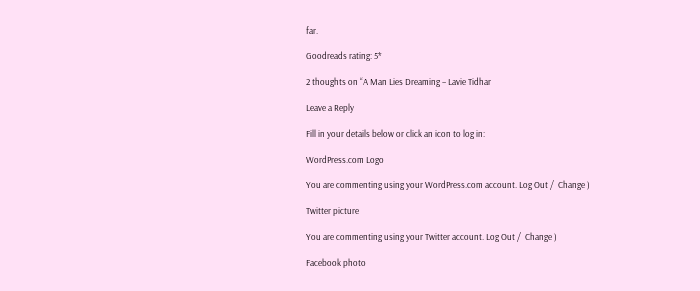far.

Goodreads rating: 5*

2 thoughts on “A Man Lies Dreaming – Lavie Tidhar

Leave a Reply

Fill in your details below or click an icon to log in:

WordPress.com Logo

You are commenting using your WordPress.com account. Log Out /  Change )

Twitter picture

You are commenting using your Twitter account. Log Out /  Change )

Facebook photo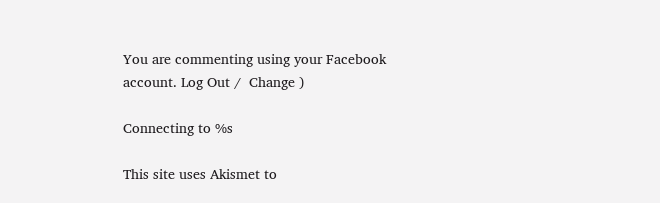You are commenting using your Facebook account. Log Out /  Change )

Connecting to %s

This site uses Akismet to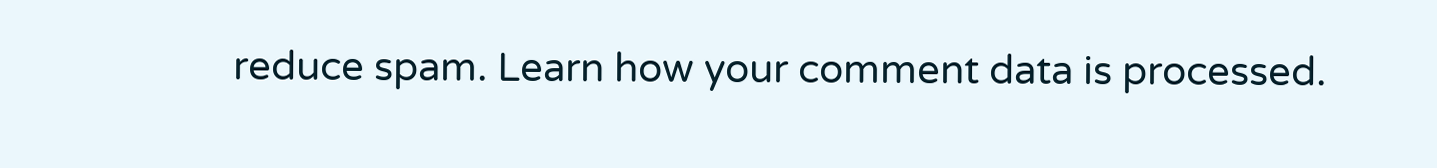reduce spam. Learn how your comment data is processed.